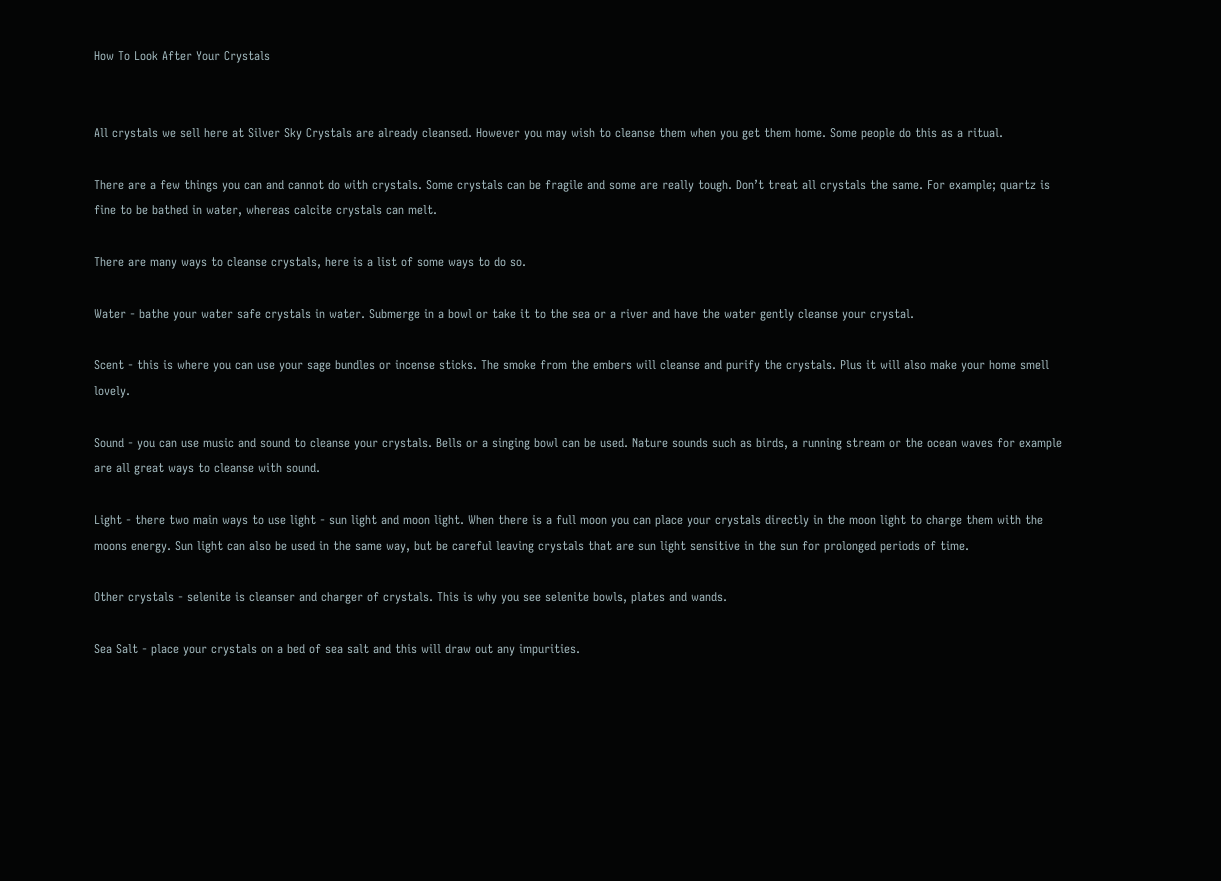How To Look After Your Crystals


All crystals we sell here at Silver Sky Crystals are already cleansed. However you may wish to cleanse them when you get them home. Some people do this as a ritual.

There are a few things you can and cannot do with crystals. Some crystals can be fragile and some are really tough. Don’t treat all crystals the same. For example; quartz is fine to be bathed in water, whereas calcite crystals can melt.

There are many ways to cleanse crystals, here is a list of some ways to do so.

Water - bathe your water safe crystals in water. Submerge in a bowl or take it to the sea or a river and have the water gently cleanse your crystal.

Scent - this is where you can use your sage bundles or incense sticks. The smoke from the embers will cleanse and purify the crystals. Plus it will also make your home smell lovely.

Sound - you can use music and sound to cleanse your crystals. Bells or a singing bowl can be used. Nature sounds such as birds, a running stream or the ocean waves for example are all great ways to cleanse with sound.

Light - there two main ways to use light - sun light and moon light. When there is a full moon you can place your crystals directly in the moon light to charge them with the moons energy. Sun light can also be used in the same way, but be careful leaving crystals that are sun light sensitive in the sun for prolonged periods of time.

Other crystals - selenite is cleanser and charger of crystals. This is why you see selenite bowls, plates and wands.

Sea Salt - place your crystals on a bed of sea salt and this will draw out any impurities.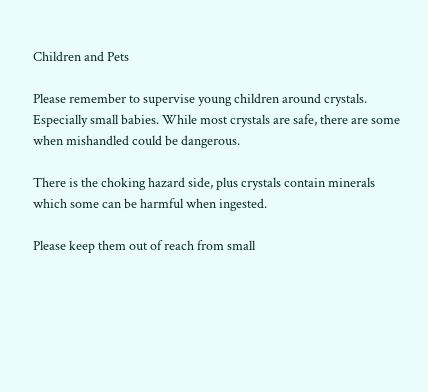Children and Pets

Please remember to supervise young children around crystals. Especially small babies. While most crystals are safe, there are some when mishandled could be dangerous.

There is the choking hazard side, plus crystals contain minerals which some can be harmful when ingested.

Please keep them out of reach from small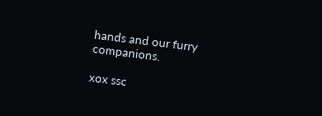hands and our furry companions.

xox ssc